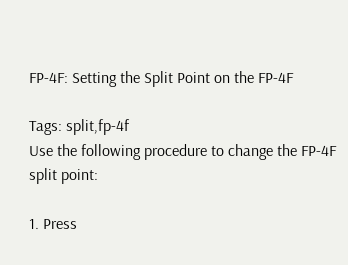FP-4F: Setting the Split Point on the FP-4F

Tags: split,fp-4f
Use the following procedure to change the FP-4F split point:

1. Press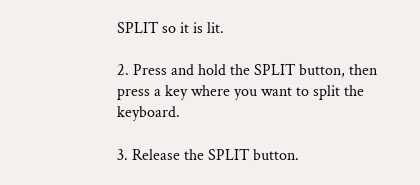SPLIT so it is lit.

2. Press and hold the SPLIT button, then press a key where you want to split the keyboard.

3. Release the SPLIT button.